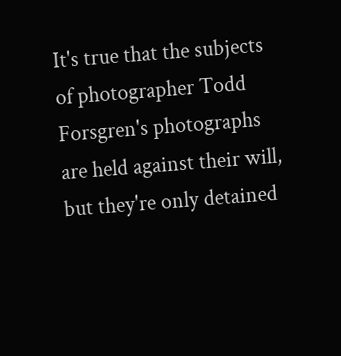It's true that the subjects of photographer Todd Forsgren's photographs are held against their will, but they're only detained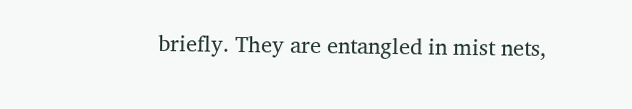briefly. They are entangled in mist nets,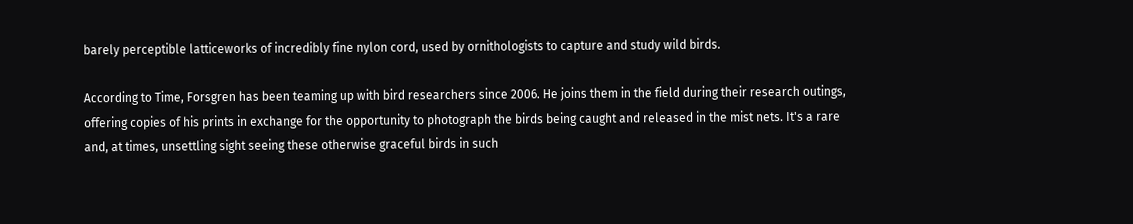barely perceptible latticeworks of incredibly fine nylon cord, used by ornithologists to capture and study wild birds.

According to Time, Forsgren has been teaming up with bird researchers since 2006. He joins them in the field during their research outings, offering copies of his prints in exchange for the opportunity to photograph the birds being caught and released in the mist nets. It's a rare and, at times, unsettling sight seeing these otherwise graceful birds in such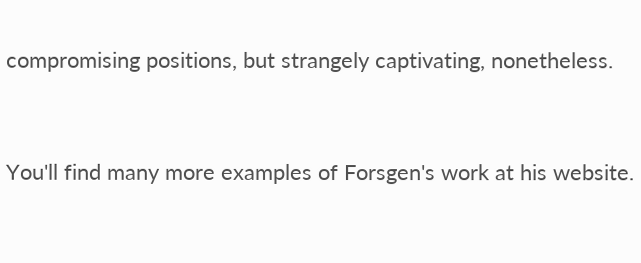compromising positions, but strangely captivating, nonetheless.


You'll find many more examples of Forsgen's work at his website.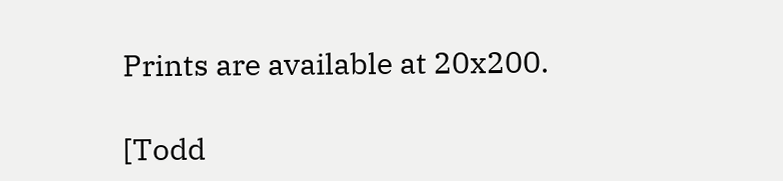Prints are available at 20x200.

[Todd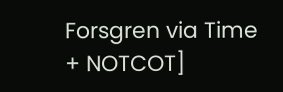Forsgren via Time + NOTCOT]